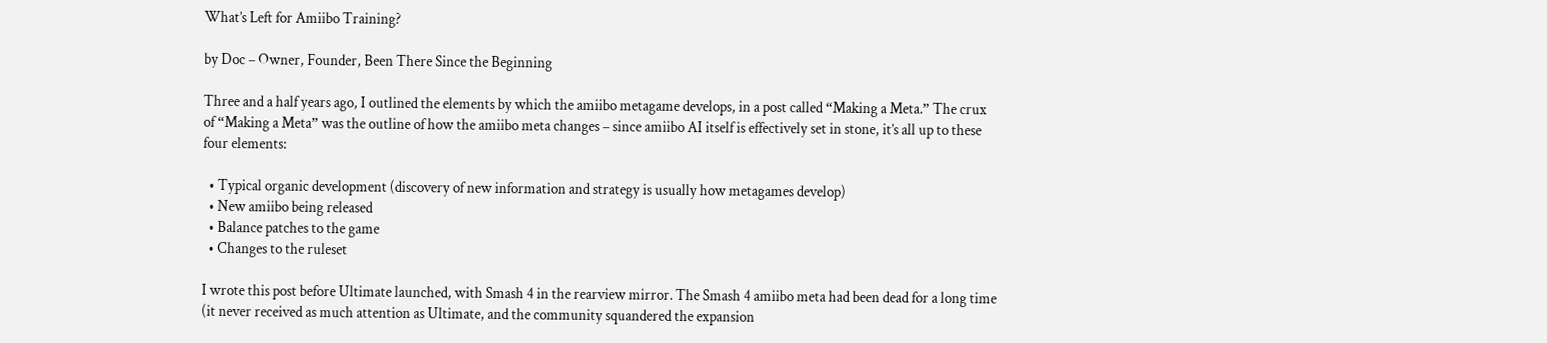What’s Left for Amiibo Training?

by Doc – Owner, Founder, Been There Since the Beginning

Three and a half years ago, I outlined the elements by which the amiibo metagame develops, in a post called “Making a Meta.” The crux of “Making a Meta” was the outline of how the amiibo meta changes – since amiibo AI itself is effectively set in stone, it’s all up to these four elements:

  • Typical organic development (discovery of new information and strategy is usually how metagames develop)
  • New amiibo being released
  • Balance patches to the game
  • Changes to the ruleset

I wrote this post before Ultimate launched, with Smash 4 in the rearview mirror. The Smash 4 amiibo meta had been dead for a long time (it never received as much attention as Ultimate, and the community squandered the expansion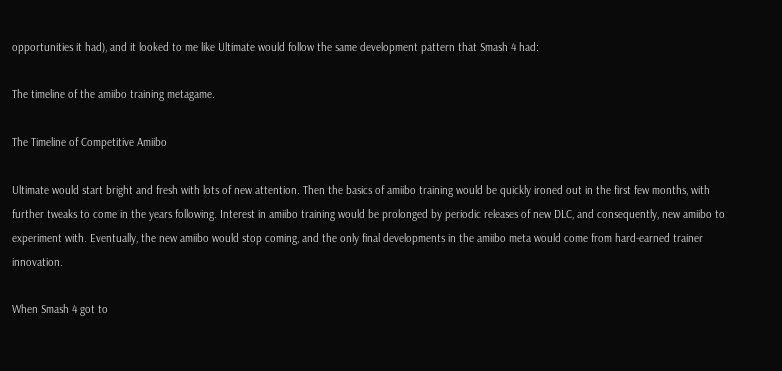opportunities it had), and it looked to me like Ultimate would follow the same development pattern that Smash 4 had:

The timeline of the amiibo training metagame.

The Timeline of Competitive Amiibo

Ultimate would start bright and fresh with lots of new attention. Then the basics of amiibo training would be quickly ironed out in the first few months, with further tweaks to come in the years following. Interest in amiibo training would be prolonged by periodic releases of new DLC, and consequently, new amiibo to experiment with. Eventually, the new amiibo would stop coming, and the only final developments in the amiibo meta would come from hard-earned trainer innovation.

When Smash 4 got to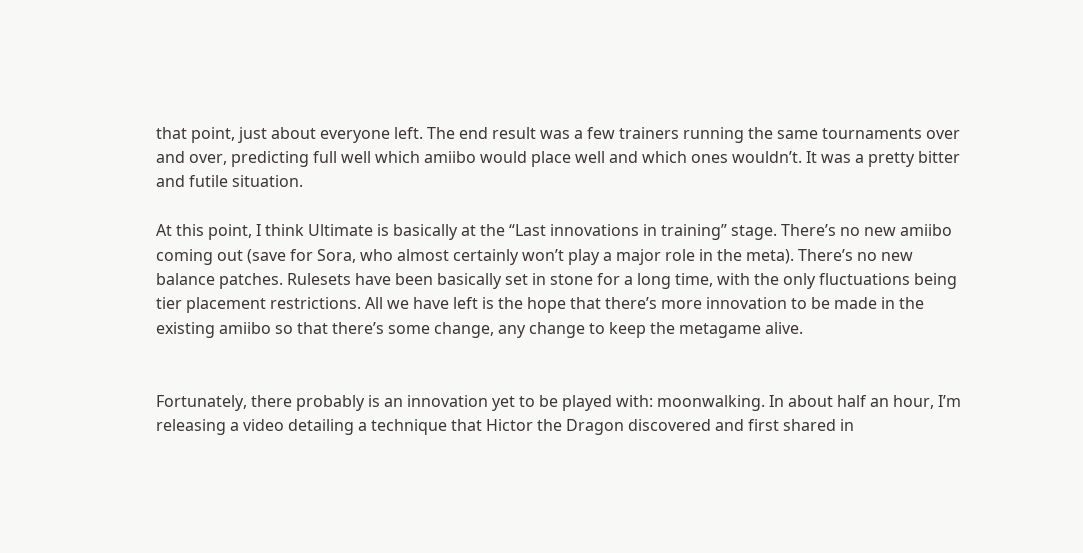that point, just about everyone left. The end result was a few trainers running the same tournaments over and over, predicting full well which amiibo would place well and which ones wouldn’t. It was a pretty bitter and futile situation.

At this point, I think Ultimate is basically at the “Last innovations in training” stage. There’s no new amiibo coming out (save for Sora, who almost certainly won’t play a major role in the meta). There’s no new balance patches. Rulesets have been basically set in stone for a long time, with the only fluctuations being tier placement restrictions. All we have left is the hope that there’s more innovation to be made in the existing amiibo so that there’s some change, any change to keep the metagame alive.


Fortunately, there probably is an innovation yet to be played with: moonwalking. In about half an hour, I’m releasing a video detailing a technique that Hictor the Dragon discovered and first shared in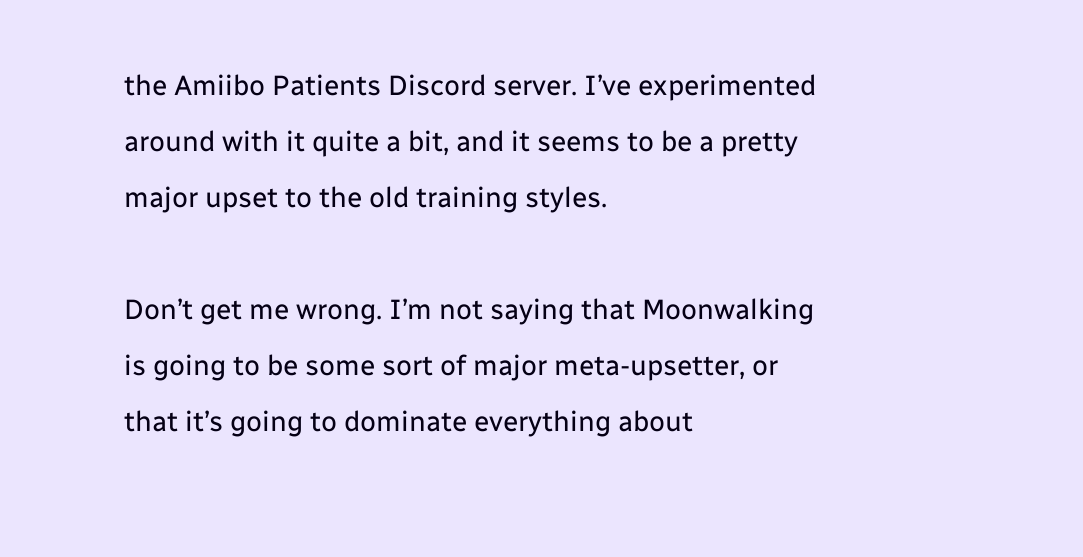the Amiibo Patients Discord server. I’ve experimented around with it quite a bit, and it seems to be a pretty major upset to the old training styles.

Don’t get me wrong. I’m not saying that Moonwalking is going to be some sort of major meta-upsetter, or that it’s going to dominate everything about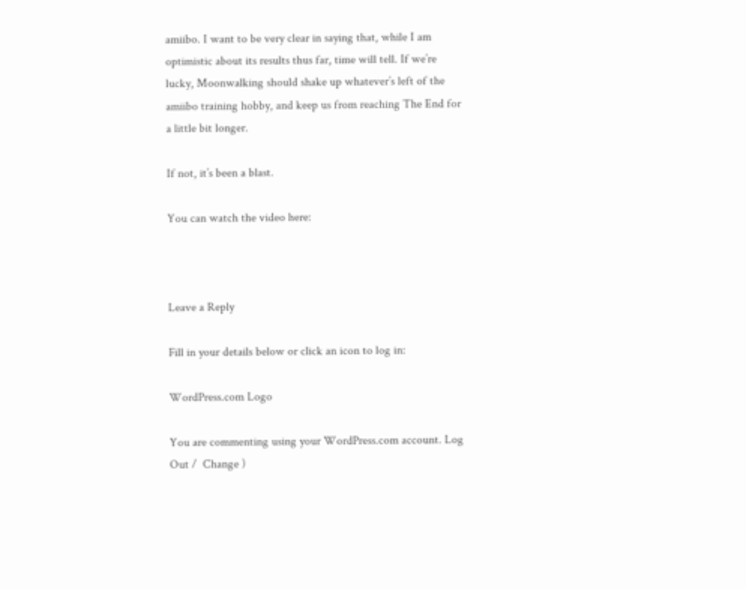amiibo. I want to be very clear in saying that, while I am optimistic about its results thus far, time will tell. If we’re lucky, Moonwalking should shake up whatever’s left of the amiibo training hobby, and keep us from reaching The End for a little bit longer.

If not, it’s been a blast.

You can watch the video here:



Leave a Reply

Fill in your details below or click an icon to log in:

WordPress.com Logo

You are commenting using your WordPress.com account. Log Out /  Change )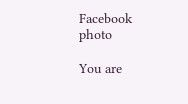Facebook photo

You are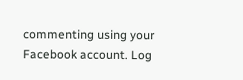commenting using your Facebook account. Log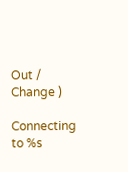Out /  Change )

Connecting to %s